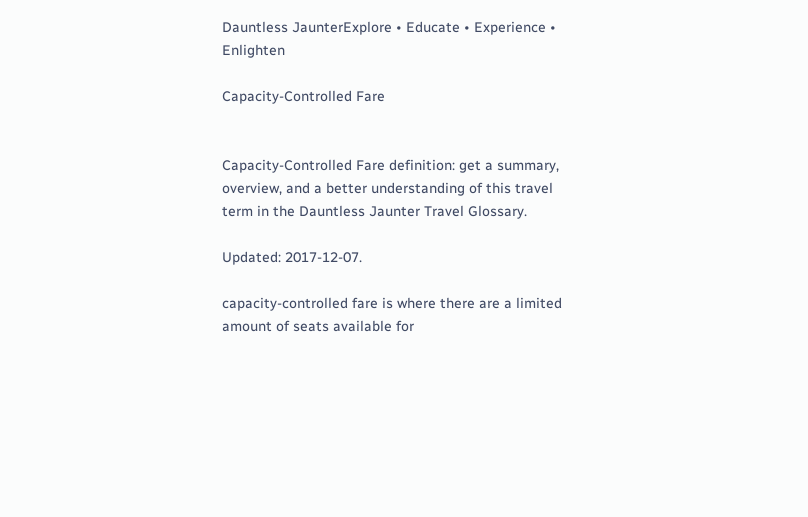Dauntless JaunterExplore • Educate • Experience • Enlighten

Capacity-Controlled Fare


Capacity-Controlled Fare definition: get a summary, overview, and a better understanding of this travel term in the Dauntless Jaunter Travel Glossary.

Updated: 2017-12-07.

capacity-controlled fare is where there are a limited amount of seats available for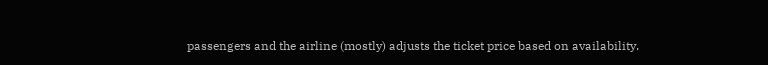passengers and the airline (mostly) adjusts the ticket price based on availability.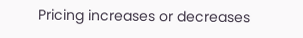Pricing increases or decreases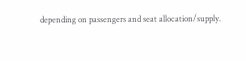depending on passengers and seat allocation/supply.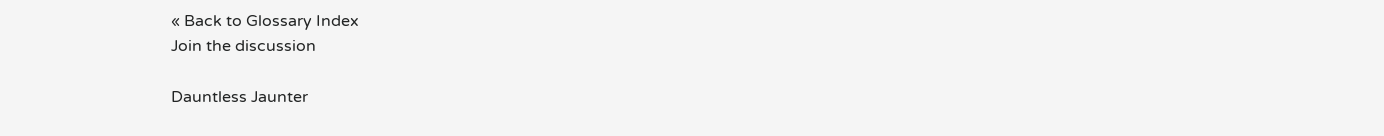« Back to Glossary Index
Join the discussion

Dauntless Jaunter